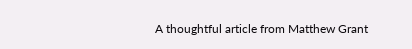A thoughtful article from Matthew Grant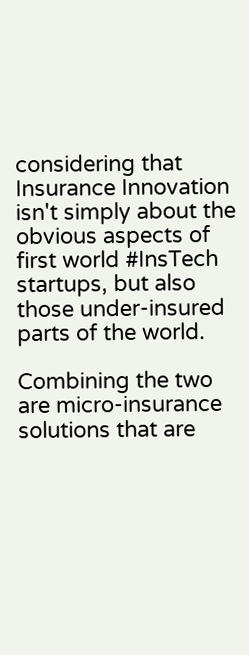considering that Insurance Innovation isn't simply about the obvious aspects of first world #InsTech startups, but also those under-insured parts of the world.

Combining the two are micro-insurance solutions that are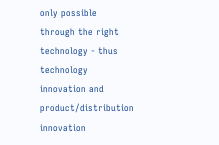only possible through the right technology - thus technology innovation and product/distribution innovation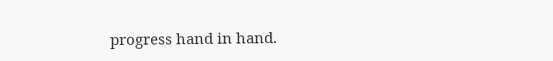progress hand in hand.